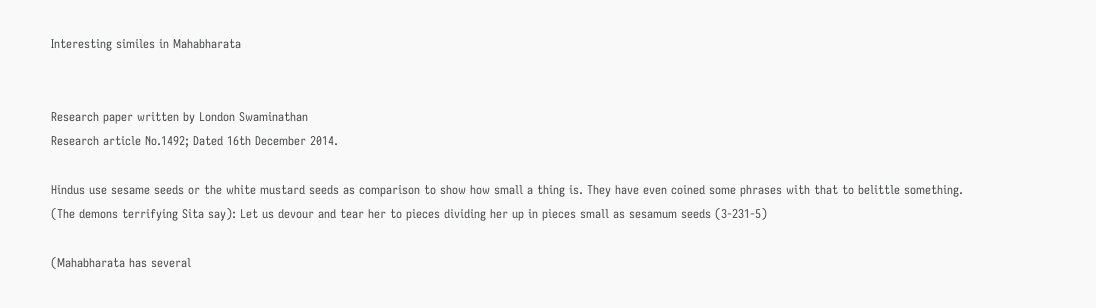Interesting similes in Mahabharata


Research paper written by London Swaminathan
Research article No.1492; Dated 16th December 2014.

Hindus use sesame seeds or the white mustard seeds as comparison to show how small a thing is. They have even coined some phrases with that to belittle something.
(The demons terrifying Sita say): Let us devour and tear her to pieces dividing her up in pieces small as sesamum seeds (3-231-5)

(Mahabharata has several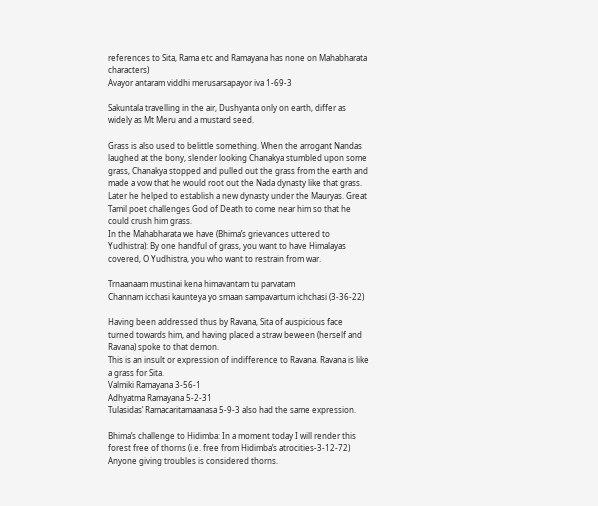references to Sita, Rama etc and Ramayana has none on Mahabharata characters)
Avayor antaram viddhi merusarsapayor iva 1-69-3

Sakuntala travelling in the air, Dushyanta only on earth, differ as widely as Mt Meru and a mustard seed.

Grass is also used to belittle something. When the arrogant Nandas laughed at the bony, slender looking Chanakya stumbled upon some grass, Chanakya stopped and pulled out the grass from the earth and made a vow that he would root out the Nada dynasty like that grass. Later he helped to establish a new dynasty under the Mauryas. Great Tamil poet challenges God of Death to come near him so that he could crush him grass.
In the Mahabharata we have (Bhima’s grievances uttered to Yudhistra): By one handful of grass, you want to have Himalayas covered, O Yudhistra, you who want to restrain from war.

Trnaanaam mustinai kena himavantam tu parvatam
Channam icchasi kaunteya yo smaan sampavartum ichchasi (3-36-22)

Having been addressed thus by Ravana, Sita of auspicious face turned towards him, and having placed a straw beween (herself and Ravana) spoke to that demon.
This is an insult or expression of indifference to Ravana. Ravana is like a grass for Sita.
Valmiki Ramayana 3-56-1
Adhyatma Ramayana 5-2-31
Tulasidas’ Ramacaritamaanasa 5-9-3 also had the same expression.

Bhima’s challenge to Hidimba: In a moment today I will render this forest free of thorns (i.e. free from Hidimba’s atrocities-3-12-72)
Anyone giving troubles is considered thorns.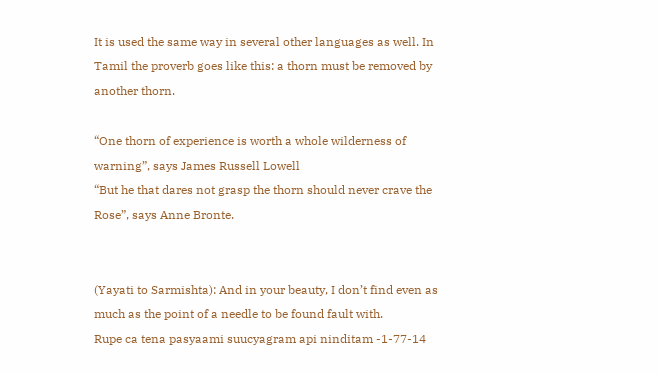It is used the same way in several other languages as well. In Tamil the proverb goes like this: a thorn must be removed by another thorn.

“One thorn of experience is worth a whole wilderness of warning”, says James Russell Lowell
“But he that dares not grasp the thorn should never crave the Rose”, says Anne Bronte.


(Yayati to Sarmishta): And in your beauty, I don’t find even as much as the point of a needle to be found fault with.
Rupe ca tena pasyaami suucyagram api ninditam -1-77-14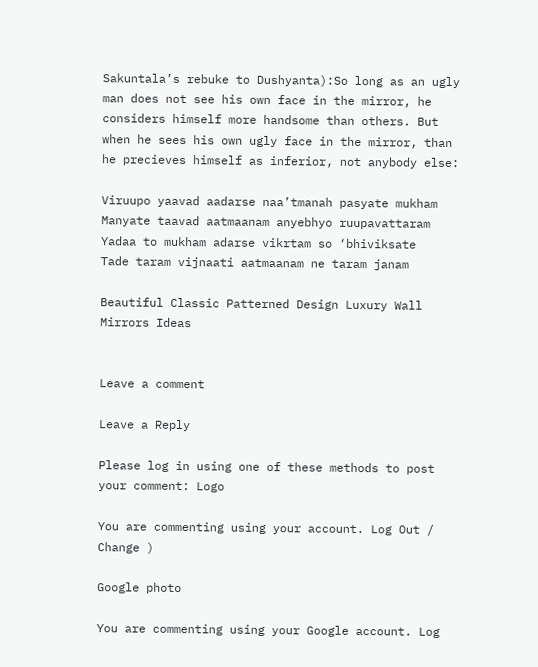Sakuntala’s rebuke to Dushyanta):So long as an ugly man does not see his own face in the mirror, he considers himself more handsome than others. But when he sees his own ugly face in the mirror, than he precieves himself as inferior, not anybody else:

Viruupo yaavad aadarse naa’tmanah pasyate mukham
Manyate taavad aatmaanam anyebhyo ruupavattaram
Yadaa to mukham adarse vikrtam so ‘bhiviksate
Tade taram vijnaati aatmaanam ne taram janam

Beautiful Classic Patterned Design Luxury Wall Mirrors Ideas


Leave a comment

Leave a Reply

Please log in using one of these methods to post your comment: Logo

You are commenting using your account. Log Out /  Change )

Google photo

You are commenting using your Google account. Log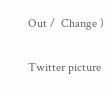Out /  Change )

Twitter picture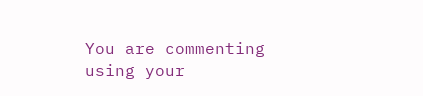You are commenting using your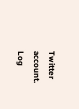Twitter account. Log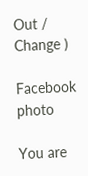Out /  Change )

Facebook photo

You are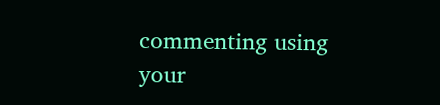commenting using your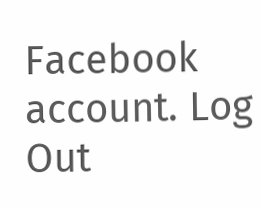Facebook account. Log Out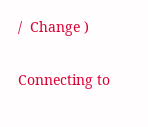/  Change )

Connecting to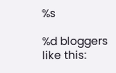%s

%d bloggers like this: